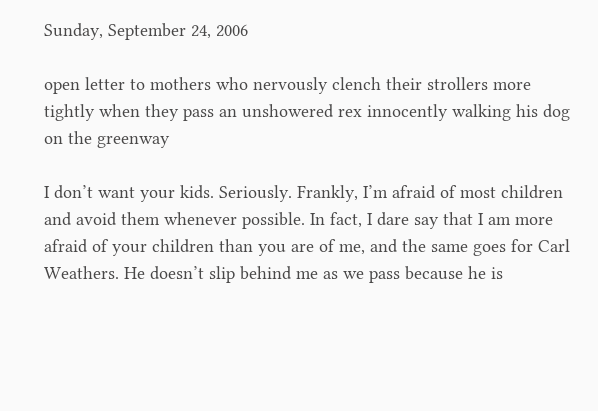Sunday, September 24, 2006

open letter to mothers who nervously clench their strollers more tightly when they pass an unshowered rex innocently walking his dog on the greenway

I don’t want your kids. Seriously. Frankly, I’m afraid of most children and avoid them whenever possible. In fact, I dare say that I am more afraid of your children than you are of me, and the same goes for Carl Weathers. He doesn’t slip behind me as we pass because he is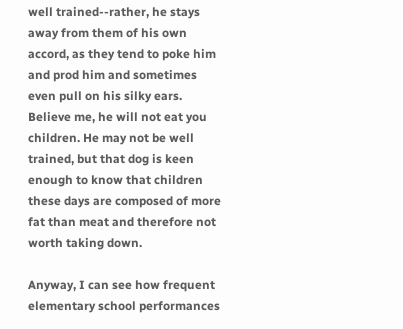well trained--rather, he stays away from them of his own accord, as they tend to poke him and prod him and sometimes even pull on his silky ears. Believe me, he will not eat you children. He may not be well trained, but that dog is keen enough to know that children these days are composed of more fat than meat and therefore not worth taking down.

Anyway, I can see how frequent elementary school performances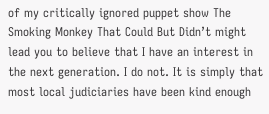of my critically ignored puppet show The Smoking Monkey That Could But Didn’t might lead you to believe that I have an interest in the next generation. I do not. It is simply that most local judiciaries have been kind enough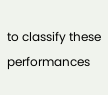to classify these performances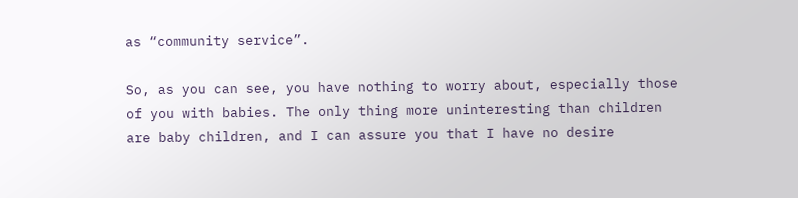as “community service”.

So, as you can see, you have nothing to worry about, especially those of you with babies. The only thing more uninteresting than children are baby children, and I can assure you that I have no desire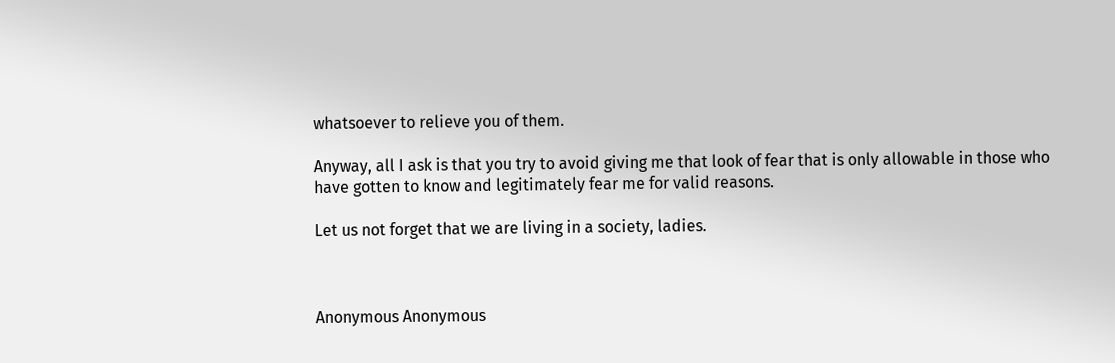whatsoever to relieve you of them.

Anyway, all I ask is that you try to avoid giving me that look of fear that is only allowable in those who have gotten to know and legitimately fear me for valid reasons.

Let us not forget that we are living in a society, ladies.



Anonymous Anonymous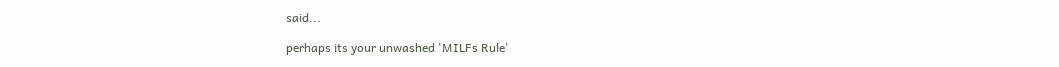said...

perhaps its your unwashed 'MILFs Rule'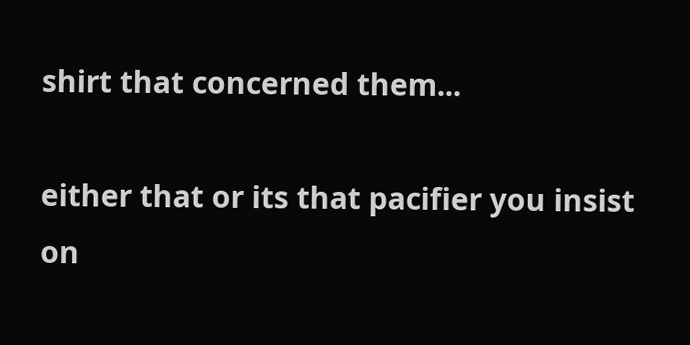shirt that concerned them...

either that or its that pacifier you insist on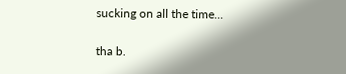sucking on all the time...

tha b.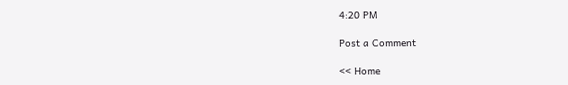4:20 PM

Post a Comment

<< Home